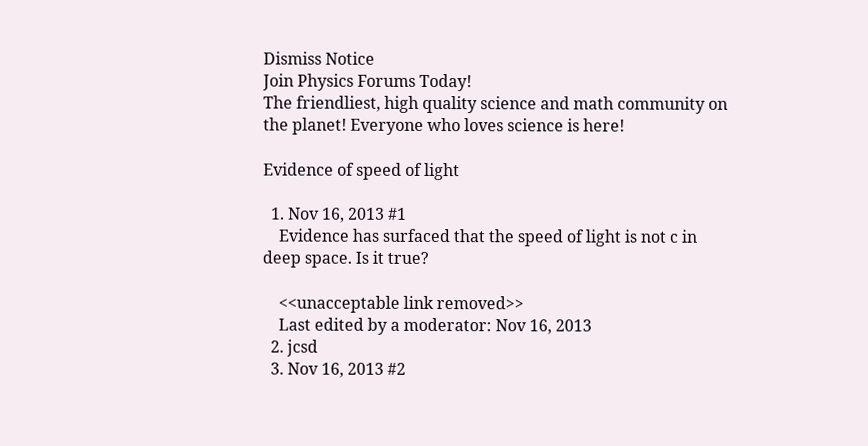Dismiss Notice
Join Physics Forums Today!
The friendliest, high quality science and math community on the planet! Everyone who loves science is here!

Evidence of speed of light

  1. Nov 16, 2013 #1
    Evidence has surfaced that the speed of light is not c in deep space. Is it true?

    <<unacceptable link removed>>
    Last edited by a moderator: Nov 16, 2013
  2. jcsd
  3. Nov 16, 2013 #2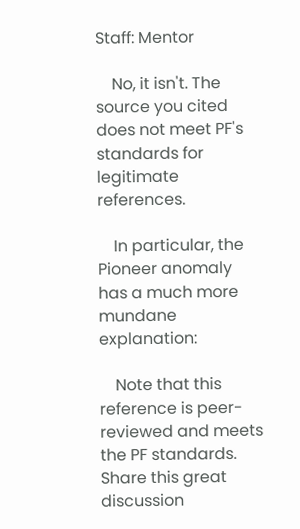Staff: Mentor

    No, it isn't. The source you cited does not meet PF's standards for legitimate references.

    In particular, the Pioneer anomaly has a much more mundane explanation:

    Note that this reference is peer-reviewed and meets the PF standards.
Share this great discussion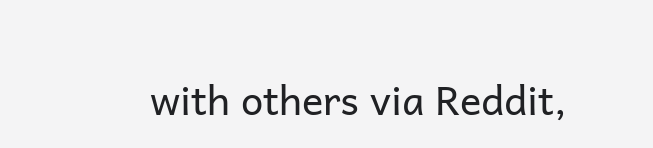with others via Reddit,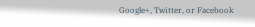Google+, Twitter, or Facebook